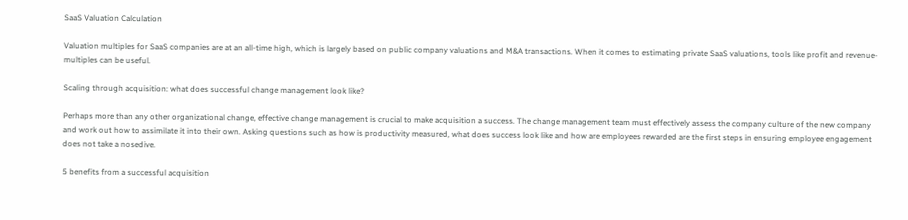SaaS Valuation Calculation

Valuation multiples for SaaS companies are at an all-time high, which is largely based on public company valuations and M&A transactions. When it comes to estimating private SaaS valuations, tools like profit and revenue-multiples can be useful.

Scaling through acquisition: what does successful change management look like?

Perhaps more than any other organizational change, effective change management is crucial to make acquisition a success. The change management team must effectively assess the company culture of the new company and work out how to assimilate it into their own. Asking questions such as how is productivity measured, what does success look like and how are employees rewarded are the first steps in ensuring employee engagement does not take a nosedive.

5 benefits from a successful acquisition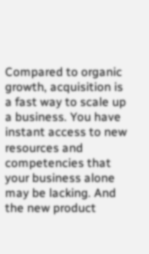Compared to organic growth, acquisition is a fast way to scale up a business. You have instant access to new resources and competencies that your business alone may be lacking. And the new product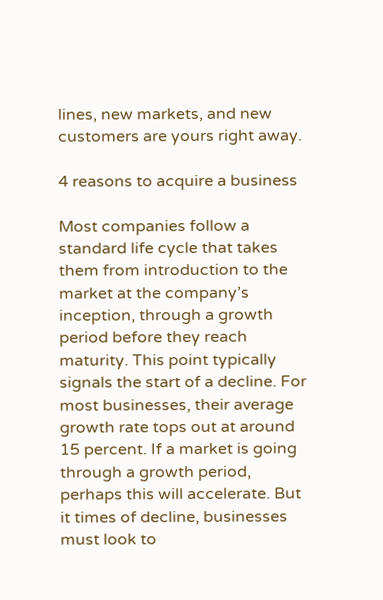lines, new markets, and new customers are yours right away.

4 reasons to acquire a business

Most companies follow a standard life cycle that takes them from introduction to the market at the company’s inception, through a growth period before they reach maturity. This point typically signals the start of a decline. For most businesses, their average growth rate tops out at around 15 percent. If a market is going through a growth period, perhaps this will accelerate. But it times of decline, businesses must look to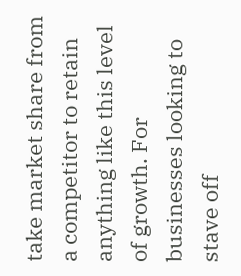take market share from a competitor to retain anything like this level of growth. For businesses looking to stave off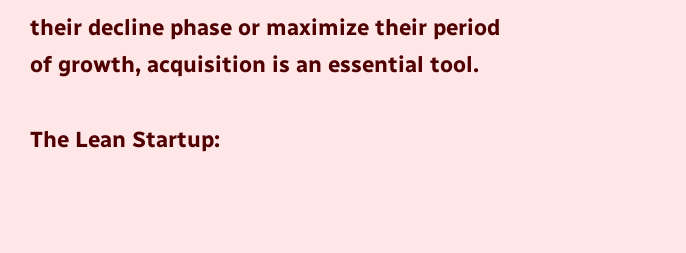their decline phase or maximize their period of growth, acquisition is an essential tool.

The Lean Startup: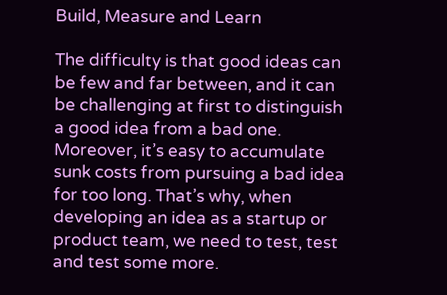Build, Measure and Learn

The difficulty is that good ideas can be few and far between, and it can be challenging at first to distinguish a good idea from a bad one. Moreover, it’s easy to accumulate sunk costs from pursuing a bad idea for too long. That’s why, when developing an idea as a startup or product team, we need to test, test and test some more.